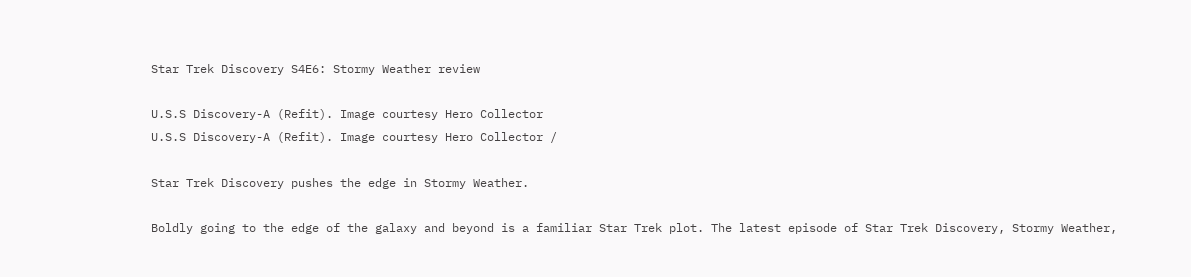Star Trek Discovery S4E6: Stormy Weather review

U.S.S Discovery-A (Refit). Image courtesy Hero Collector
U.S.S Discovery-A (Refit). Image courtesy Hero Collector /

Star Trek Discovery pushes the edge in Stormy Weather.

Boldly going to the edge of the galaxy and beyond is a familiar Star Trek plot. The latest episode of Star Trek Discovery, Stormy Weather,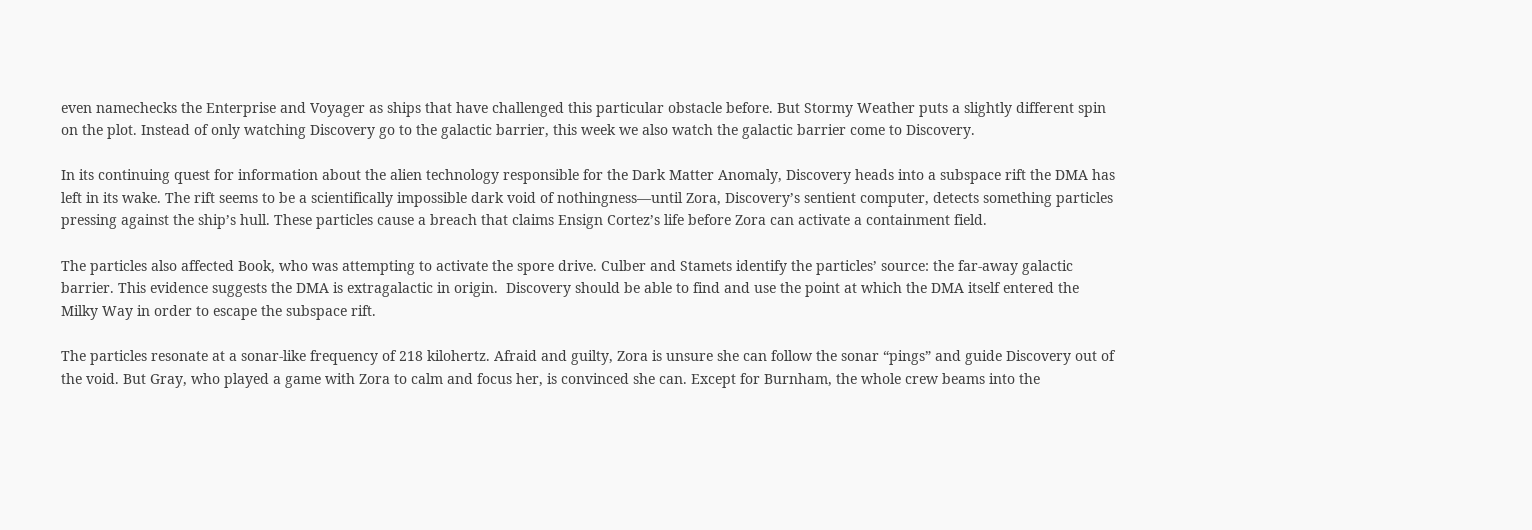even namechecks the Enterprise and Voyager as ships that have challenged this particular obstacle before. But Stormy Weather puts a slightly different spin on the plot. Instead of only watching Discovery go to the galactic barrier, this week we also watch the galactic barrier come to Discovery.

In its continuing quest for information about the alien technology responsible for the Dark Matter Anomaly, Discovery heads into a subspace rift the DMA has left in its wake. The rift seems to be a scientifically impossible dark void of nothingness—until Zora, Discovery’s sentient computer, detects something particles pressing against the ship’s hull. These particles cause a breach that claims Ensign Cortez’s life before Zora can activate a containment field.

The particles also affected Book, who was attempting to activate the spore drive. Culber and Stamets identify the particles’ source: the far-away galactic barrier. This evidence suggests the DMA is extragalactic in origin.  Discovery should be able to find and use the point at which the DMA itself entered the Milky Way in order to escape the subspace rift.

The particles resonate at a sonar-like frequency of 218 kilohertz. Afraid and guilty, Zora is unsure she can follow the sonar “pings” and guide Discovery out of the void. But Gray, who played a game with Zora to calm and focus her, is convinced she can. Except for Burnham, the whole crew beams into the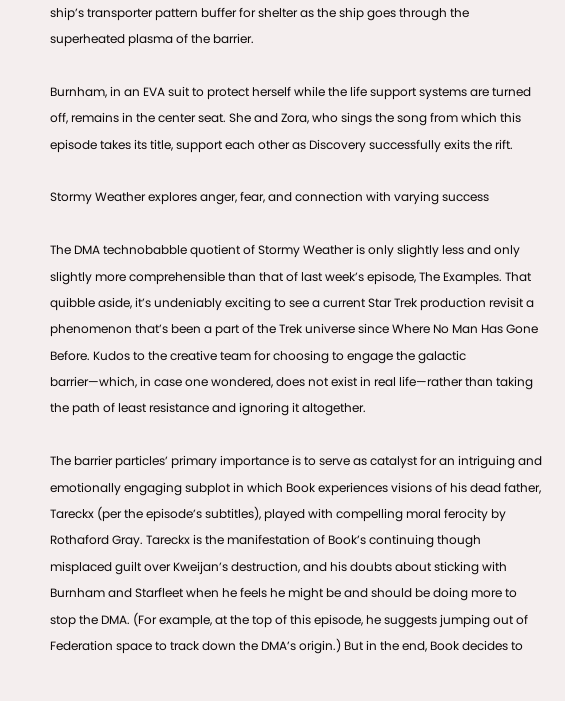ship’s transporter pattern buffer for shelter as the ship goes through the superheated plasma of the barrier.

Burnham, in an EVA suit to protect herself while the life support systems are turned off, remains in the center seat. She and Zora, who sings the song from which this episode takes its title, support each other as Discovery successfully exits the rift.

Stormy Weather explores anger, fear, and connection with varying success

The DMA technobabble quotient of Stormy Weather is only slightly less and only slightly more comprehensible than that of last week’s episode, The Examples. That quibble aside, it’s undeniably exciting to see a current Star Trek production revisit a phenomenon that’s been a part of the Trek universe since Where No Man Has Gone Before. Kudos to the creative team for choosing to engage the galactic barrier—which, in case one wondered, does not exist in real life—rather than taking the path of least resistance and ignoring it altogether.

The barrier particles’ primary importance is to serve as catalyst for an intriguing and emotionally engaging subplot in which Book experiences visions of his dead father, Tareckx (per the episode’s subtitles), played with compelling moral ferocity by Rothaford Gray. Tareckx is the manifestation of Book’s continuing though misplaced guilt over Kweijan’s destruction, and his doubts about sticking with Burnham and Starfleet when he feels he might be and should be doing more to stop the DMA. (For example, at the top of this episode, he suggests jumping out of Federation space to track down the DMA’s origin.) But in the end, Book decides to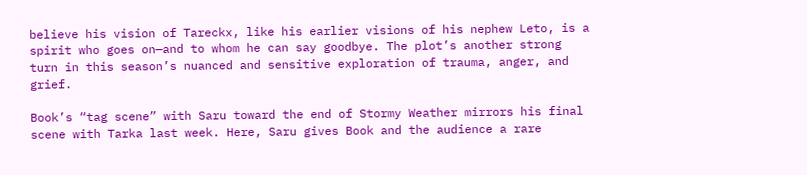believe his vision of Tareckx, like his earlier visions of his nephew Leto, is a spirit who goes on—and to whom he can say goodbye. The plot’s another strong turn in this season’s nuanced and sensitive exploration of trauma, anger, and grief.

Book’s “tag scene” with Saru toward the end of Stormy Weather mirrors his final scene with Tarka last week. Here, Saru gives Book and the audience a rare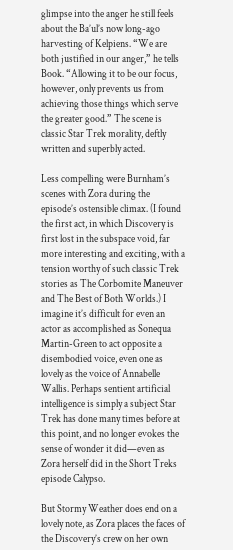glimpse into the anger he still feels about the Ba’ul’s now long-ago harvesting of Kelpiens. “We are both justified in our anger,” he tells Book. “Allowing it to be our focus, however, only prevents us from achieving those things which serve the greater good.” The scene is classic Star Trek morality, deftly written and superbly acted.

Less compelling were Burnham’s scenes with Zora during the episode’s ostensible climax. (I found the first act, in which Discovery is first lost in the subspace void, far more interesting and exciting, with a tension worthy of such classic Trek stories as The Corbomite Maneuver and The Best of Both Worlds.) I imagine it’s difficult for even an actor as accomplished as Sonequa Martin-Green to act opposite a disembodied voice, even one as lovely as the voice of Annabelle Wallis. Perhaps sentient artificial intelligence is simply a subject Star Trek has done many times before at this point, and no longer evokes the sense of wonder it did—even as Zora herself did in the Short Treks episode Calypso.

But Stormy Weather does end on a lovely note, as Zora places the faces of the Discovery’s crew on her own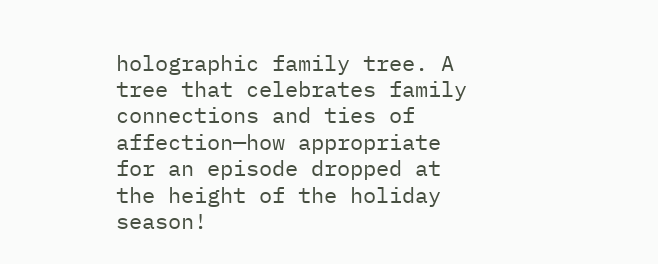holographic family tree. A tree that celebrates family connections and ties of affection—how appropriate for an episode dropped at the height of the holiday season!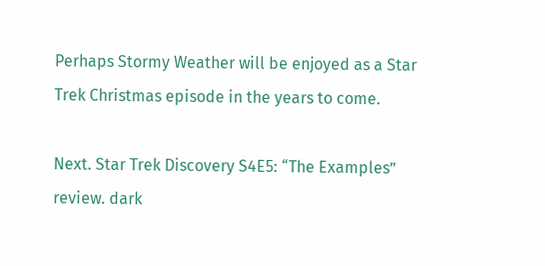Perhaps Stormy Weather will be enjoyed as a Star Trek Christmas episode in the years to come.

Next. Star Trek Discovery S4E5: “The Examples” review. dark